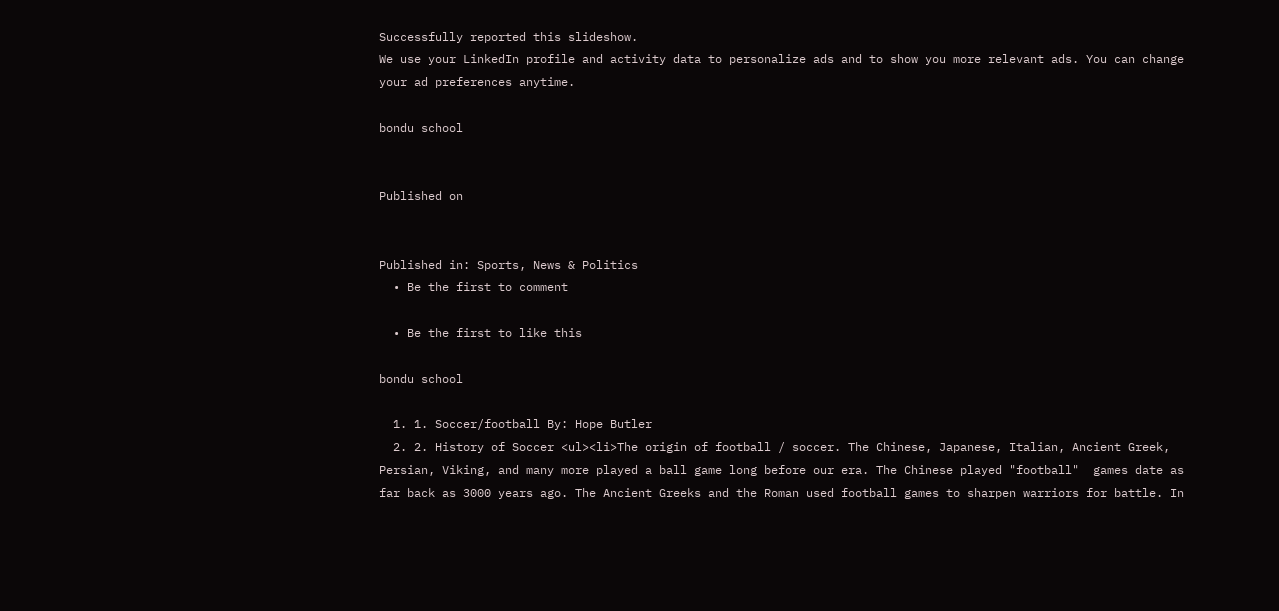Successfully reported this slideshow.
We use your LinkedIn profile and activity data to personalize ads and to show you more relevant ads. You can change your ad preferences anytime.

bondu school


Published on


Published in: Sports, News & Politics
  • Be the first to comment

  • Be the first to like this

bondu school

  1. 1. Soccer/football By: Hope Butler
  2. 2. History of Soccer <ul><li>The origin of football / soccer. The Chinese, Japanese, Italian, Ancient Greek, Persian, Viking, and many more played a ball game long before our era. The Chinese played "football"  games date as far back as 3000 years ago. The Ancient Greeks and the Roman used football games to sharpen warriors for battle. In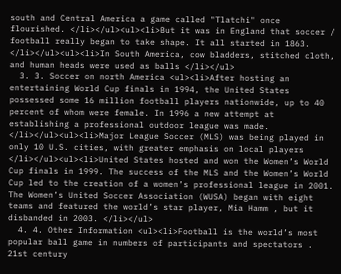south and Central America a game called "Tlatchi" once flourished. </li></ul><ul><li>But it was in England that soccer / football really began to take shape. It all started in 1863. </li></ul><ul><li>In South America, cow bladders, stitched cloth, and human heads were used as balls </li></ul>
  3. 3. Soccer on north America <ul><li>After hosting an entertaining World Cup finals in 1994, the United States possessed some 16 million football players nationwide, up to 40 percent of whom were female. In 1996 a new attempt at establishing a professional outdoor league was made. </li></ul><ul><li>Major League Soccer (MLS) was being played in only 10 U.S. cities, with greater emphasis on local players </li></ul><ul><li>United States hosted and won the Women’s World Cup finals in 1999. The success of the MLS and the Women’s World Cup led to the creation of a women’s professional league in 2001. The Women’s United Soccer Association (WUSA) began with eight teams and featured the world’s star player, Mia Hamm , but it disbanded in 2003. </li></ul>
  4. 4. Other Information <ul><li>Football is the world’s most popular ball game in numbers of participants and spectators . 21st century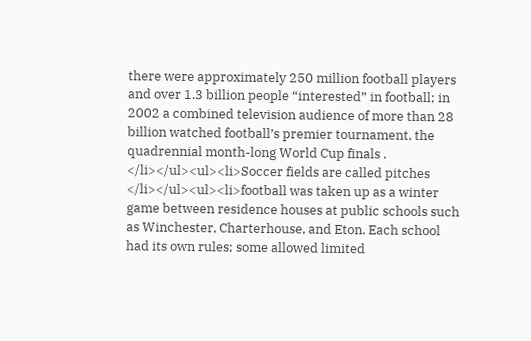there were approximately 250 million football players and over 1.3 billion people “interested” in football; in 2002 a combined television audience of more than 28 billion watched football’s premier tournament, the quadrennial month-long World Cup finals . </li></ul><ul><li>Soccer fields are called pitches </li></ul><ul><li>football was taken up as a winter game between residence houses at public schools such as Winchester, Charterhouse, and Eton. Each school had its own rules; some allowed limited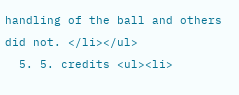handling of the ball and others did not. </li></ul>
  5. 5. credits <ul><li>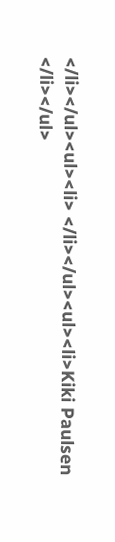</li></ul><ul><li> </li></ul><ul><li>Kiki Paulsen </li></ul>